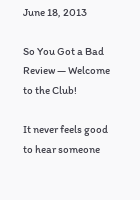June 18, 2013

So You Got a Bad Review — Welcome to the Club!

It never feels good to hear someone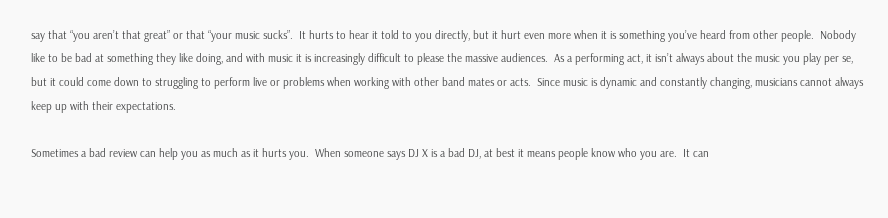say that “you aren’t that great” or that “your music sucks”.  It hurts to hear it told to you directly, but it hurt even more when it is something you’ve heard from other people.  Nobody like to be bad at something they like doing, and with music it is increasingly difficult to please the massive audiences.  As a performing act, it isn’t always about the music you play per se, but it could come down to struggling to perform live or problems when working with other band mates or acts.  Since music is dynamic and constantly changing, musicians cannot always keep up with their expectations.

Sometimes a bad review can help you as much as it hurts you.  When someone says DJ X is a bad DJ, at best it means people know who you are.  It can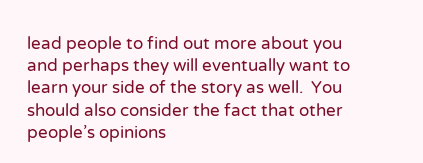lead people to find out more about you and perhaps they will eventually want to learn your side of the story as well.  You should also consider the fact that other people’s opinions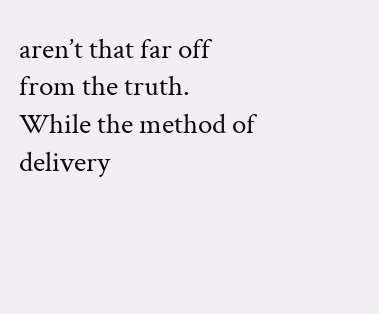aren’t that far off from the truth.  While the method of delivery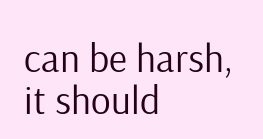can be harsh, it should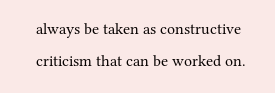always be taken as constructive criticism that can be worked on.